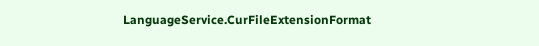LanguageService.CurFileExtensionFormat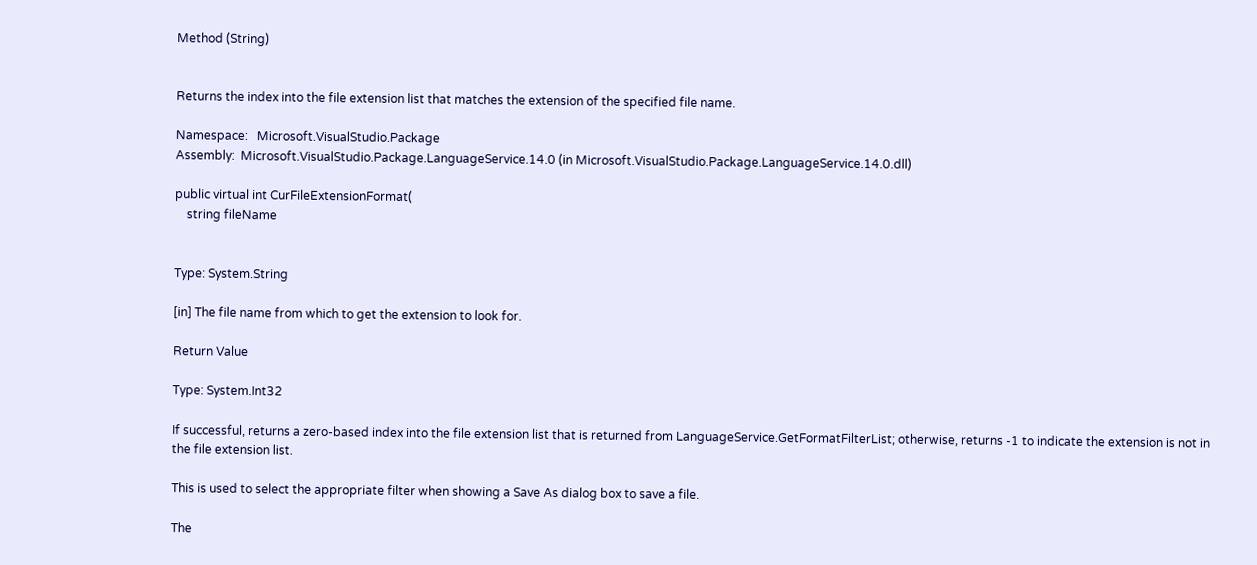Method (String)


Returns the index into the file extension list that matches the extension of the specified file name.

Namespace:   Microsoft.VisualStudio.Package
Assembly:  Microsoft.VisualStudio.Package.LanguageService.14.0 (in Microsoft.VisualStudio.Package.LanguageService.14.0.dll)

public virtual int CurFileExtensionFormat(
    string fileName


Type: System.String

[in] The file name from which to get the extension to look for.

Return Value

Type: System.Int32

If successful, returns a zero-based index into the file extension list that is returned from LanguageService.GetFormatFilterList; otherwise, returns -1 to indicate the extension is not in the file extension list.

This is used to select the appropriate filter when showing a Save As dialog box to save a file.

The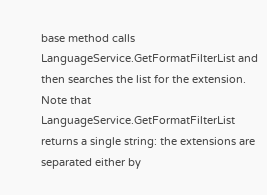base method calls LanguageService.GetFormatFilterList and then searches the list for the extension. Note that LanguageService.GetFormatFilterList returns a single string: the extensions are separated either by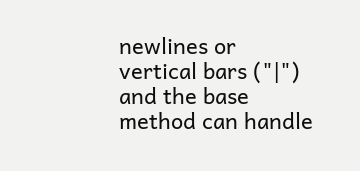newlines or vertical bars ("|") and the base method can handle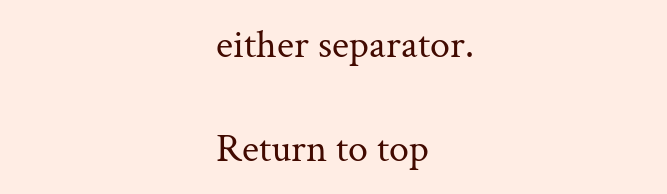either separator.

Return to top